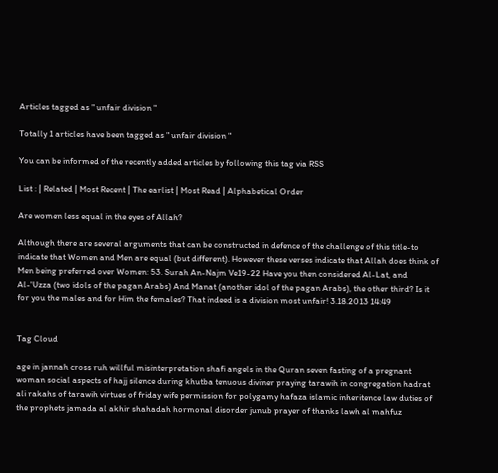Articles tagged as " unfair division "

Totally 1 articles have been tagged as " unfair division "

You can be informed of the recently added articles by following this tag via RSS

List : | Related | Most Recent | The earlist | Most Read | Alphabetical Order

Are women less equal in the eyes of Allah?

Although there are several arguments that can be constructed in defence of the challenge of this title-to indicate that Women and Men are equal (but different). However these verses indicate that Allah does think of Men being preferred over Women: 53. Surah An-Najm Ve19-22 Have you then considered Al-Lat, and Al-'Uzza (two idols of the pagan Arabs) And Manat (another idol of the pagan Arabs), the other third? Is it for you the males and for Him the females? That indeed is a division most unfair! 3.18.2013 14:49


Tag Cloud

age in jannah cross ruh willful misinterpretation shafi angels in the Quran seven fasting of a pregnant woman social aspects of hajj silence during khutba tenuous diviner praying tarawih in congregation hadrat ali rakahs of tarawih virtues of friday wife permission for polygamy hafaza islamic inheritence law duties of the prophets jamada al akhir shahadah hormonal disorder junub prayer of thanks lawh al mahfuz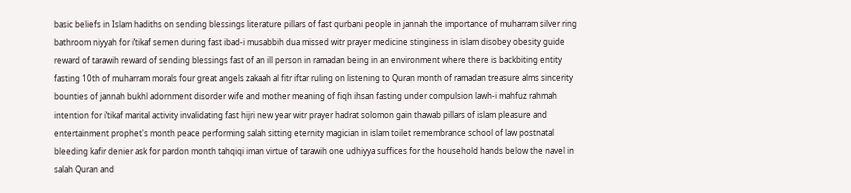basic beliefs in Islam hadiths on sending blessings literature pillars of fast qurbani people in jannah the importance of muharram silver ring bathroom niyyah for i’tikaf semen during fast ibad-i musabbih dua missed witr prayer medicine stinginess in islam disobey obesity guide reward of tarawih reward of sending blessings fast of an ill person in ramadan being in an environment where there is backbiting entity fasting 10th of muharram morals four great angels zakaah al fitr iftar ruling on listening to Quran month of ramadan treasure alms sincerity bounties of jannah bukhl adornment disorder wife and mother meaning of fiqh ihsan fasting under compulsion lawh-i mahfuz rahmah intention for i’tikaf marital activity invalidating fast hijri new year witr prayer hadrat solomon gain thawab pillars of islam pleasure and entertainment prophet's month peace performing salah sitting eternity magician in islam toilet remembrance school of law postnatal bleeding kafir denier ask for pardon month tahqiqi iman virtue of tarawih one udhiyya suffices for the household hands below the navel in salah Quran and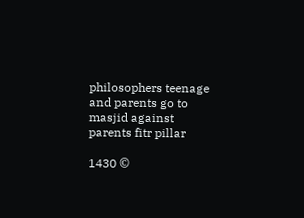philosophers teenage and parents go to masjid against parents fitr pillar

1430 ©